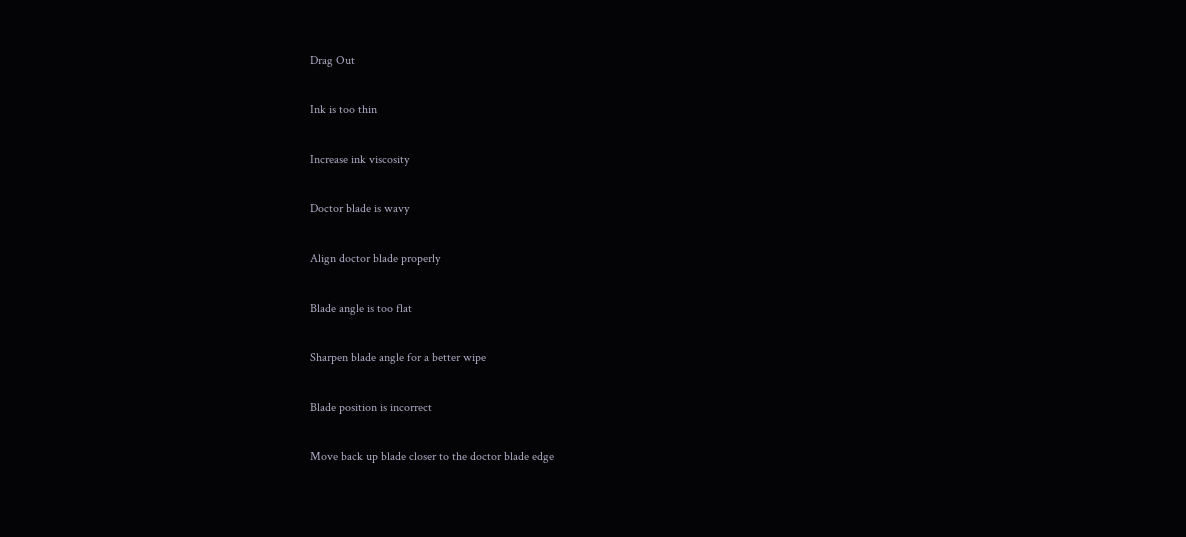Drag Out

Ink is too thin

Increase ink viscosity

Doctor blade is wavy

Align doctor blade properly

Blade angle is too flat

Sharpen blade angle for a better wipe

Blade position is incorrect

Move back up blade closer to the doctor blade edge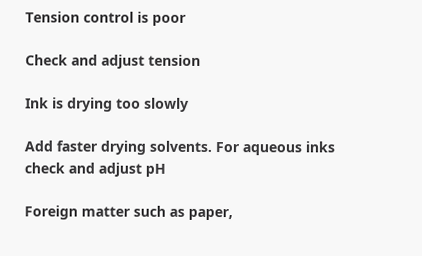Tension control is poor

Check and adjust tension

Ink is drying too slowly

Add faster drying solvents. For aqueous inks check and adjust pH

Foreign matter such as paper,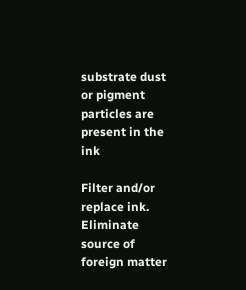substrate dust or pigment particles are present in the ink

Filter and/or replace ink. Eliminate source of foreign matter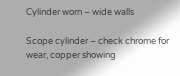Cylinder worn – wide walls

Scope cylinder – check chrome for wear, copper showing